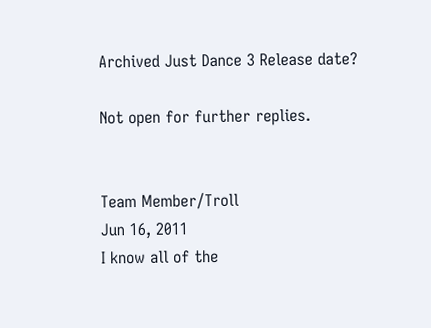Archived Just Dance 3 Release date?

Not open for further replies.


Team Member/Troll
Jun 16, 2011
I know all of the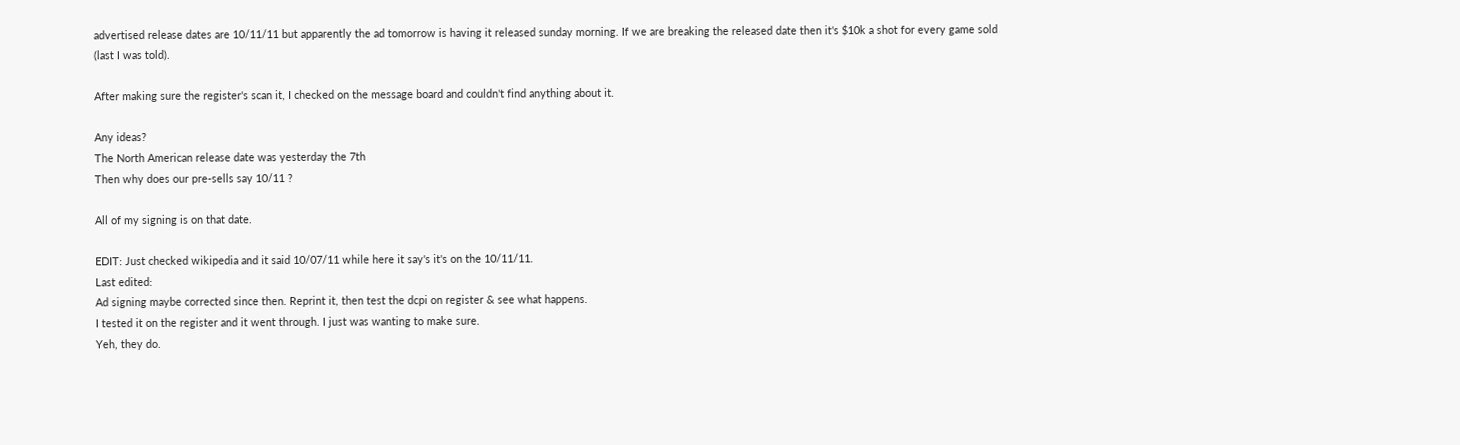advertised release dates are 10/11/11 but apparently the ad tomorrow is having it released sunday morning. If we are breaking the released date then it's $10k a shot for every game sold (last I was told).

After making sure the register's scan it, I checked on the message board and couldn't find anything about it.

Any ideas?
The North American release date was yesterday the 7th
Then why does our pre-sells say 10/11 ?

All of my signing is on that date.

EDIT: Just checked wikipedia and it said 10/07/11 while here it say's it's on the 10/11/11.
Last edited:
Ad signing maybe corrected since then. Reprint it, then test the dcpi on register & see what happens.
I tested it on the register and it went through. I just was wanting to make sure.
Yeh, they do.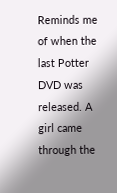Reminds me of when the last Potter DVD was released. A girl came through the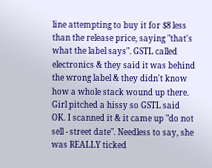line attempting to buy it for $8 less than the release price, saying "that's what the label says". GSTL called electronics & they said it was behind the wrong label & they didn't know how a whole stack wound up there. Girl pitched a hissy so GSTL said OK. I scanned it & it came up "do not sell - street date". Needless to say, she was REALLY ticked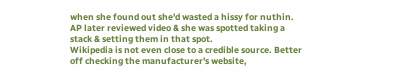when she found out she'd wasted a hissy for nuthin.
AP later reviewed video & she was spotted taking a stack & setting them in that spot.
Wikipedia is not even close to a credible source. Better off checking the manufacturer's website,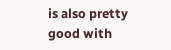is also pretty good with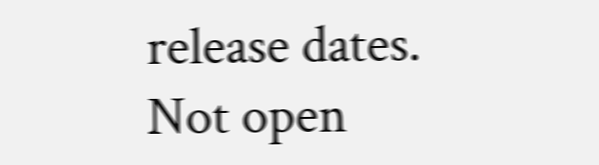release dates.
Not open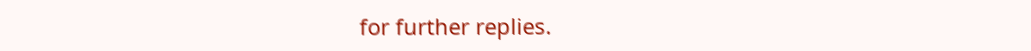for further replies.